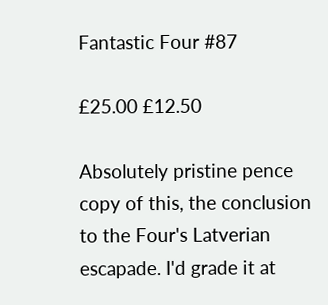Fantastic Four #87

£25.00 £12.50

Absolutely pristine pence copy of this, the conclusion to the Four's Latverian escapade. I'd grade it at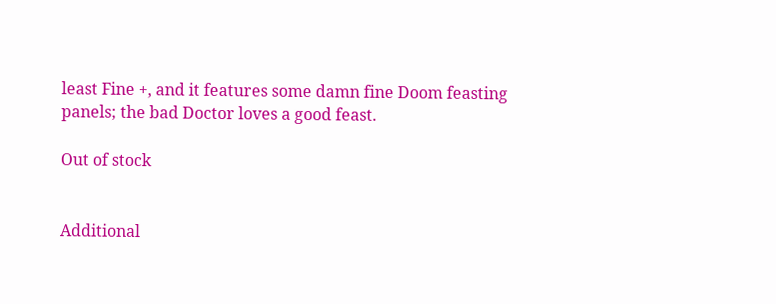least Fine +, and it features some damn fine Doom feasting panels; the bad Doctor loves a good feast.

Out of stock


Additional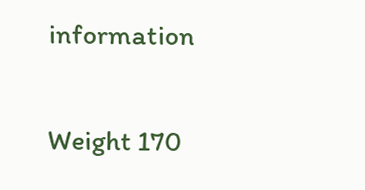information

Weight 170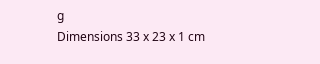g
Dimensions 33 x 23 x 1 cm